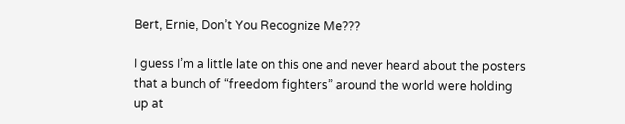Bert, Ernie, Don’t You Recognize Me???

I guess I’m a little late on this one and never heard about the posters that a bunch of “freedom fighters” around the world were holding up at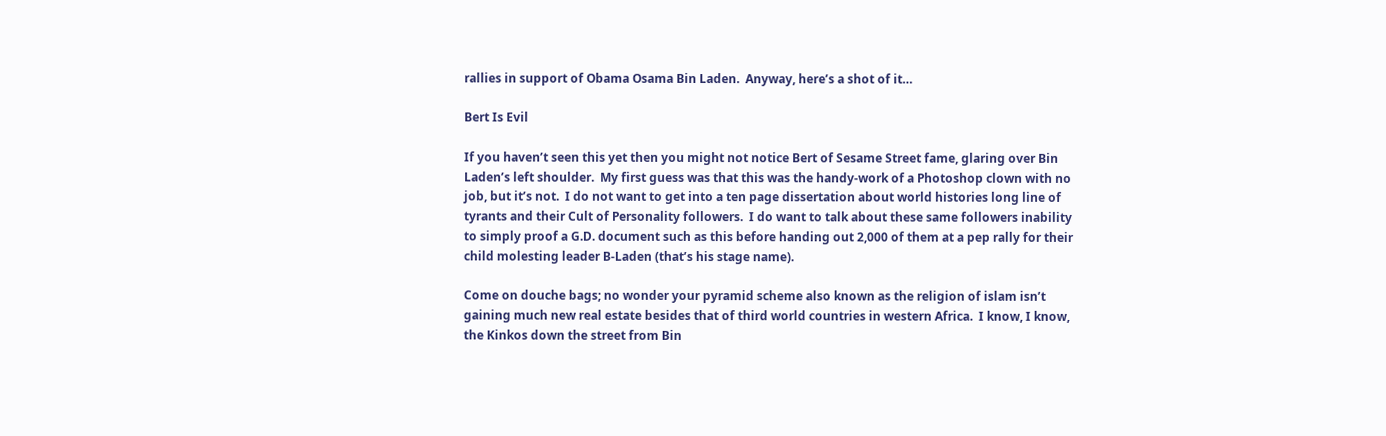rallies in support of Obama Osama Bin Laden.  Anyway, here’s a shot of it…

Bert Is Evil

If you haven’t seen this yet then you might not notice Bert of Sesame Street fame, glaring over Bin Laden’s left shoulder.  My first guess was that this was the handy-work of a Photoshop clown with no job, but it’s not.  I do not want to get into a ten page dissertation about world histories long line of tyrants and their Cult of Personality followers.  I do want to talk about these same followers inability to simply proof a G.D. document such as this before handing out 2,000 of them at a pep rally for their child molesting leader B-Laden (that’s his stage name).

Come on douche bags; no wonder your pyramid scheme also known as the religion of islam isn’t gaining much new real estate besides that of third world countries in western Africa.  I know, I know, the Kinkos down the street from Bin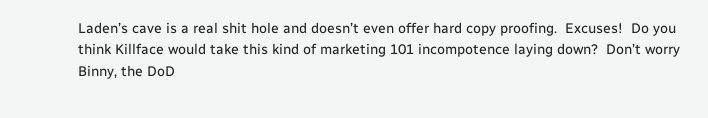Laden’s cave is a real shit hole and doesn’t even offer hard copy proofing.  Excuses!  Do you think Killface would take this kind of marketing 101 incompotence laying down?  Don’t worry Binny, the DoD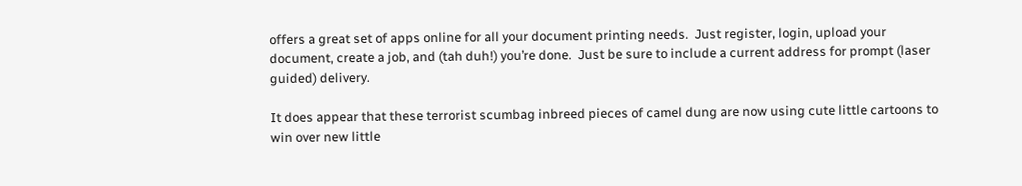offers a great set of apps online for all your document printing needs.  Just register, login, upload your document, create a job, and (tah duh!) you’re done.  Just be sure to include a current address for prompt (laser guided) delivery.

It does appear that these terrorist scumbag inbreed pieces of camel dung are now using cute little cartoons to win over new little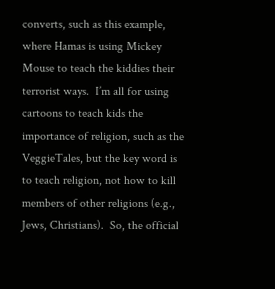converts, such as this example, where Hamas is using Mickey Mouse to teach the kiddies their terrorist ways.  I’m all for using cartoons to teach kids the importance of religion, such as the VeggieTales, but the key word is to teach religion, not how to kill members of other religions (e.g., Jews, Christians).  So, the official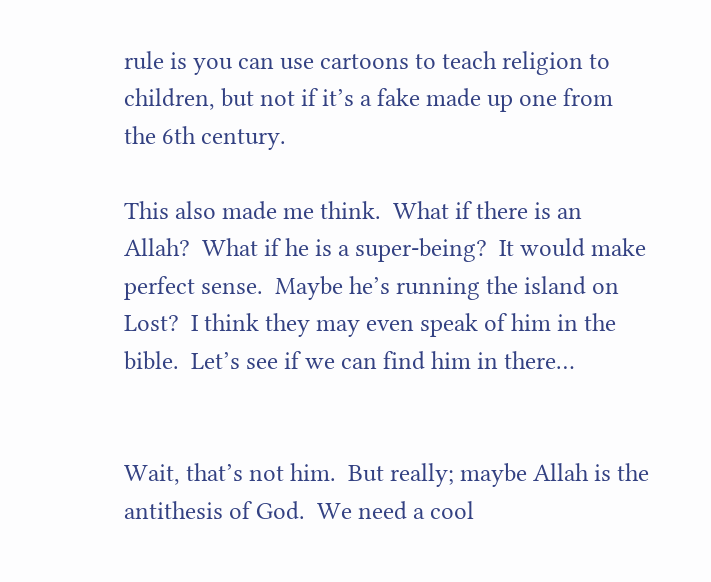rule is you can use cartoons to teach religion to children, but not if it’s a fake made up one from the 6th century.

This also made me think.  What if there is an Allah?  What if he is a super-being?  It would make perfect sense.  Maybe he’s running the island on Lost?  I think they may even speak of him in the bible.  Let’s see if we can find him in there…


Wait, that’s not him.  But really; maybe Allah is the antithesis of God.  We need a cool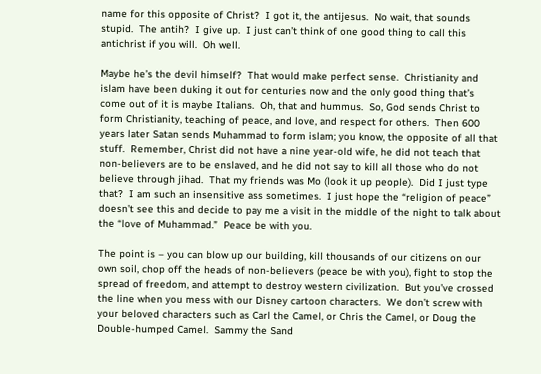name for this opposite of Christ?  I got it, the antijesus.  No wait, that sounds stupid.  The antih?  I give up.  I just can’t think of one good thing to call this antichrist if you will.  Oh well.

Maybe he’s the devil himself?  That would make perfect sense.  Christianity and islam have been duking it out for centuries now and the only good thing that’s come out of it is maybe Italians.  Oh, that and hummus.  So, God sends Christ to form Christianity, teaching of peace, and love, and respect for others.  Then 600 years later Satan sends Muhammad to form islam; you know, the opposite of all that stuff.  Remember, Christ did not have a nine year-old wife, he did not teach that non-believers are to be enslaved, and he did not say to kill all those who do not believe through jihad.  That my friends was Mo (look it up people).  Did I just type that?  I am such an insensitive ass sometimes.  I just hope the “religion of peace” doesn’t see this and decide to pay me a visit in the middle of the night to talk about the “love of Muhammad.”  Peace be with you.

The point is – you can blow up our building, kill thousands of our citizens on our own soil, chop off the heads of non-believers (peace be with you), fight to stop the spread of freedom, and attempt to destroy western civilization.  But you’ve crossed the line when you mess with our Disney cartoon characters.  We don’t screw with your beloved characters such as Carl the Camel, or Chris the Camel, or Doug the Double-humped Camel.  Sammy the Sand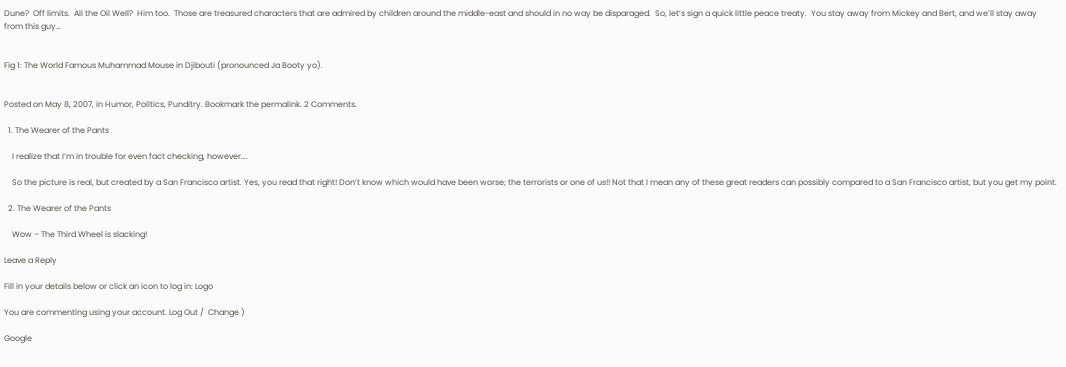Dune?  Off limits.  Ali the Oil Well?  Him too.  Those are treasured characters that are admired by children around the middle-east and should in no way be disparaged.  So, let’s sign a quick little peace treaty.  You stay away from Mickey and Bert, and we’ll stay away from this guy…


Fig 1: The World Famous Muhammad Mouse in Djibouti (pronounced Ja Booty yo).


Posted on May 8, 2007, in Humor, Politics, Punditry. Bookmark the permalink. 2 Comments.

  1. The Wearer of the Pants

    I realize that I’m in trouble for even fact checking, however….

    So the picture is real, but created by a San Francisco artist. Yes, you read that right! Don’t know which would have been worse; the terrorists or one of us!! Not that I mean any of these great readers can possibly compared to a San Francisco artist, but you get my point.

  2. The Wearer of the Pants

    Wow – The Third Wheel is slacking!

Leave a Reply

Fill in your details below or click an icon to log in: Logo

You are commenting using your account. Log Out /  Change )

Google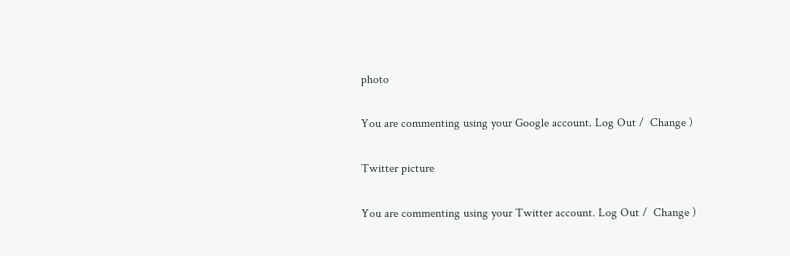photo

You are commenting using your Google account. Log Out /  Change )

Twitter picture

You are commenting using your Twitter account. Log Out /  Change )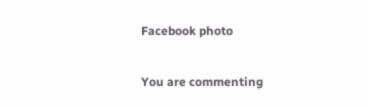Facebook photo

You are commenting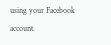using your Facebook account.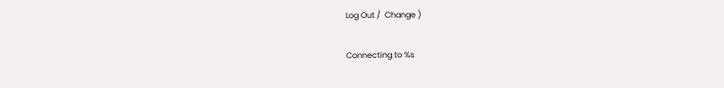Log Out /  Change )

Connecting to %s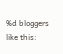%d bloggers like this: